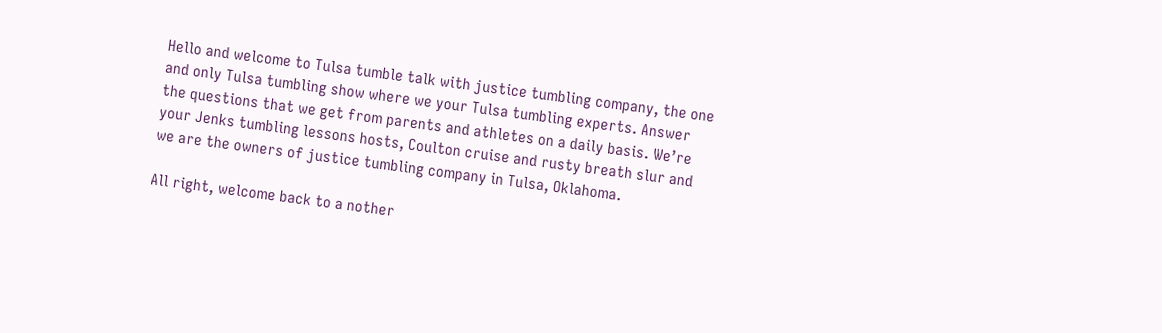Hello and welcome to Tulsa tumble talk with justice tumbling company, the one and only Tulsa tumbling show where we your Tulsa tumbling experts. Answer the questions that we get from parents and athletes on a daily basis. We’re your Jenks tumbling lessons hosts, Coulton cruise and rusty breath slur and we are the owners of justice tumbling company in Tulsa, Oklahoma.

All right, welcome back to a nother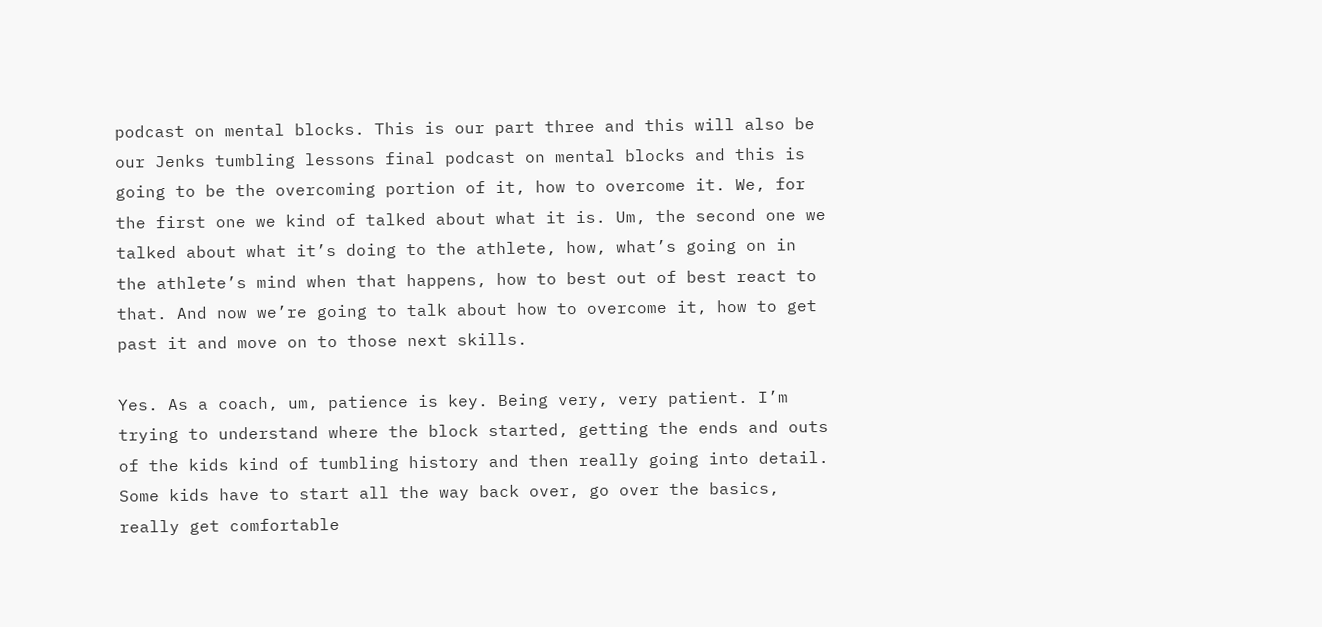podcast on mental blocks. This is our part three and this will also be our Jenks tumbling lessons final podcast on mental blocks and this is going to be the overcoming portion of it, how to overcome it. We, for the first one we kind of talked about what it is. Um, the second one we talked about what it’s doing to the athlete, how, what’s going on in the athlete’s mind when that happens, how to best out of best react to that. And now we’re going to talk about how to overcome it, how to get past it and move on to those next skills.

Yes. As a coach, um, patience is key. Being very, very patient. I’m trying to understand where the block started, getting the ends and outs of the kids kind of tumbling history and then really going into detail. Some kids have to start all the way back over, go over the basics, really get comfortable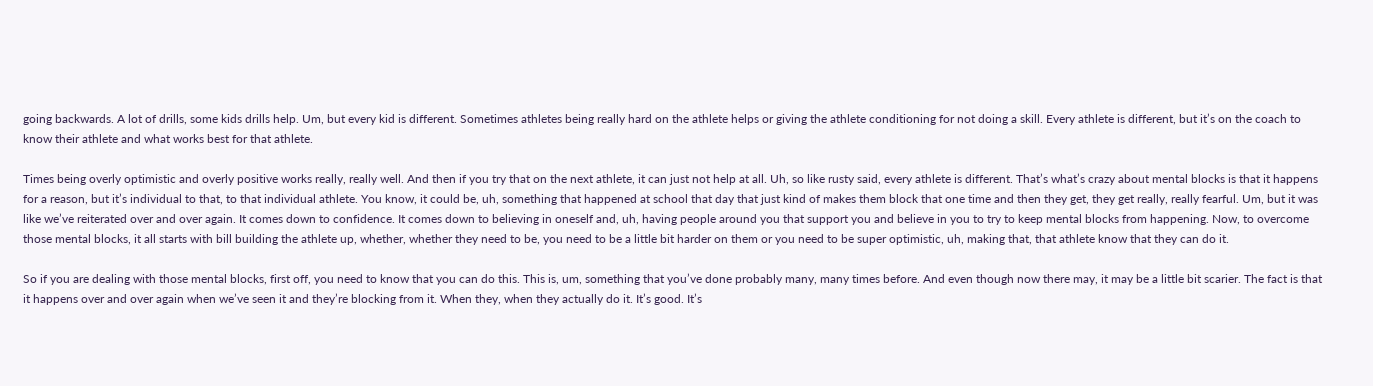going backwards. A lot of drills, some kids drills help. Um, but every kid is different. Sometimes athletes being really hard on the athlete helps or giving the athlete conditioning for not doing a skill. Every athlete is different, but it’s on the coach to know their athlete and what works best for that athlete.

Times being overly optimistic and overly positive works really, really well. And then if you try that on the next athlete, it can just not help at all. Uh, so like rusty said, every athlete is different. That’s what’s crazy about mental blocks is that it happens for a reason, but it’s individual to that, to that individual athlete. You know, it could be, uh, something that happened at school that day that just kind of makes them block that one time and then they get, they get really, really fearful. Um, but it was like we’ve reiterated over and over again. It comes down to confidence. It comes down to believing in oneself and, uh, having people around you that support you and believe in you to try to keep mental blocks from happening. Now, to overcome those mental blocks, it all starts with bill building the athlete up, whether, whether they need to be, you need to be a little bit harder on them or you need to be super optimistic, uh, making that, that athlete know that they can do it.

So if you are dealing with those mental blocks, first off, you need to know that you can do this. This is, um, something that you’ve done probably many, many times before. And even though now there may, it may be a little bit scarier. The fact is that it happens over and over again when we’ve seen it and they’re blocking from it. When they, when they actually do it. It’s good. It’s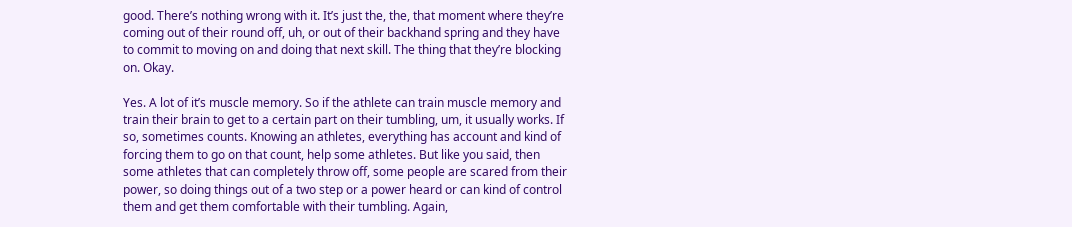good. There’s nothing wrong with it. It’s just the, the, that moment where they’re coming out of their round off, uh, or out of their backhand spring and they have to commit to moving on and doing that next skill. The thing that they’re blocking on. Okay.

Yes. A lot of it’s muscle memory. So if the athlete can train muscle memory and train their brain to get to a certain part on their tumbling, um, it usually works. If so, sometimes counts. Knowing an athletes, everything has account and kind of forcing them to go on that count, help some athletes. But like you said, then some athletes that can completely throw off, some people are scared from their power, so doing things out of a two step or a power heard or can kind of control them and get them comfortable with their tumbling. Again,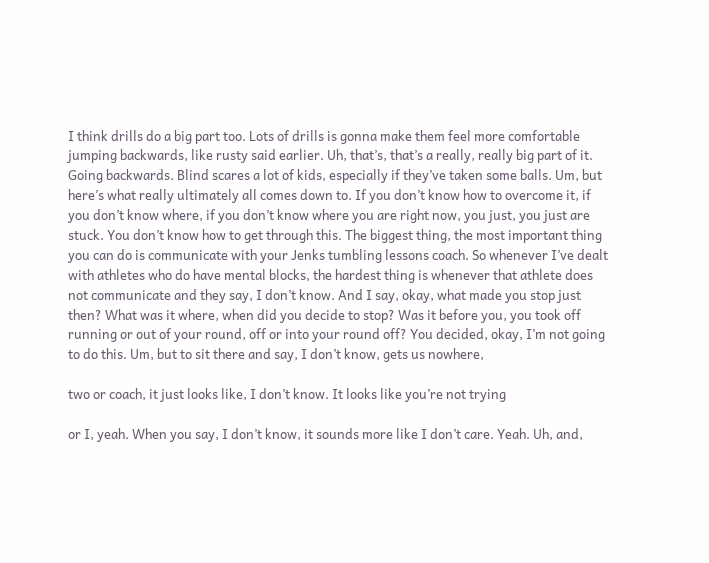I think drills do a big part too. Lots of drills is gonna make them feel more comfortable jumping backwards, like rusty said earlier. Uh, that’s, that’s a really, really big part of it. Going backwards. Blind scares a lot of kids, especially if they’ve taken some balls. Um, but here’s what really ultimately all comes down to. If you don’t know how to overcome it, if you don’t know where, if you don’t know where you are right now, you just, you just are stuck. You don’t know how to get through this. The biggest thing, the most important thing you can do is communicate with your Jenks tumbling lessons coach. So whenever I’ve dealt with athletes who do have mental blocks, the hardest thing is whenever that athlete does not communicate and they say, I don’t know. And I say, okay, what made you stop just then? What was it where, when did you decide to stop? Was it before you, you took off running or out of your round, off or into your round off? You decided, okay, I’m not going to do this. Um, but to sit there and say, I don’t know, gets us nowhere,

two or coach, it just looks like, I don’t know. It looks like you’re not trying

or I, yeah. When you say, I don’t know, it sounds more like I don’t care. Yeah. Uh, and,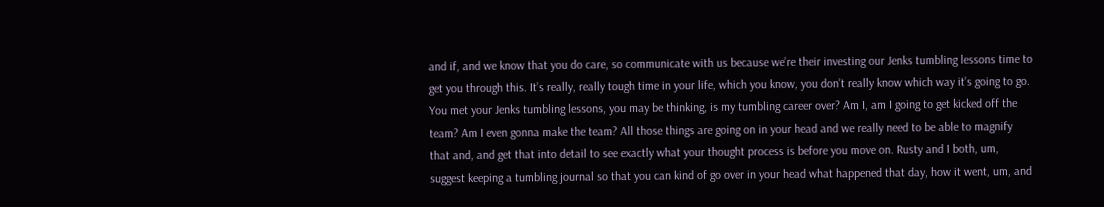and if, and we know that you do care, so communicate with us because we’re their investing our Jenks tumbling lessons time to get you through this. It’s really, really tough time in your life, which you know, you don’t really know which way it’s going to go. You met your Jenks tumbling lessons, you may be thinking, is my tumbling career over? Am I, am I going to get kicked off the team? Am I even gonna make the team? All those things are going on in your head and we really need to be able to magnify that and, and get that into detail to see exactly what your thought process is before you move on. Rusty and I both, um, suggest keeping a tumbling journal so that you can kind of go over in your head what happened that day, how it went, um, and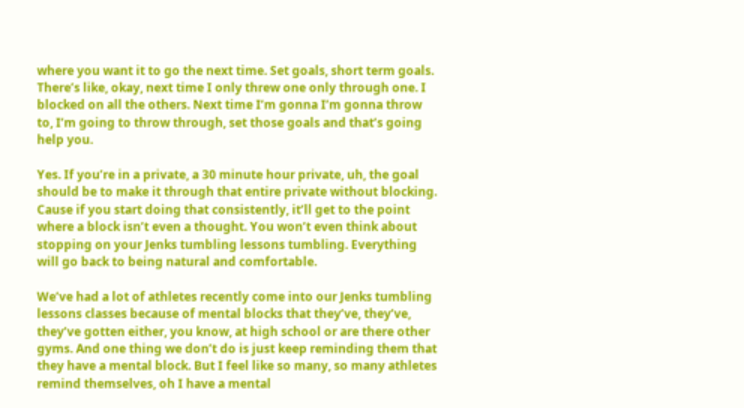where you want it to go the next time. Set goals, short term goals. There’s like, okay, next time I only threw one only through one. I blocked on all the others. Next time I’m gonna I’m gonna throw to, I’m going to throw through, set those goals and that’s going help you.

Yes. If you’re in a private, a 30 minute hour private, uh, the goal should be to make it through that entire private without blocking. Cause if you start doing that consistently, it’ll get to the point where a block isn’t even a thought. You won’t even think about stopping on your Jenks tumbling lessons tumbling. Everything will go back to being natural and comfortable.

We’ve had a lot of athletes recently come into our Jenks tumbling lessons classes because of mental blocks that they’ve, they’ve, they’ve gotten either, you know, at high school or are there other gyms. And one thing we don’t do is just keep reminding them that they have a mental block. But I feel like so many, so many athletes remind themselves, oh I have a mental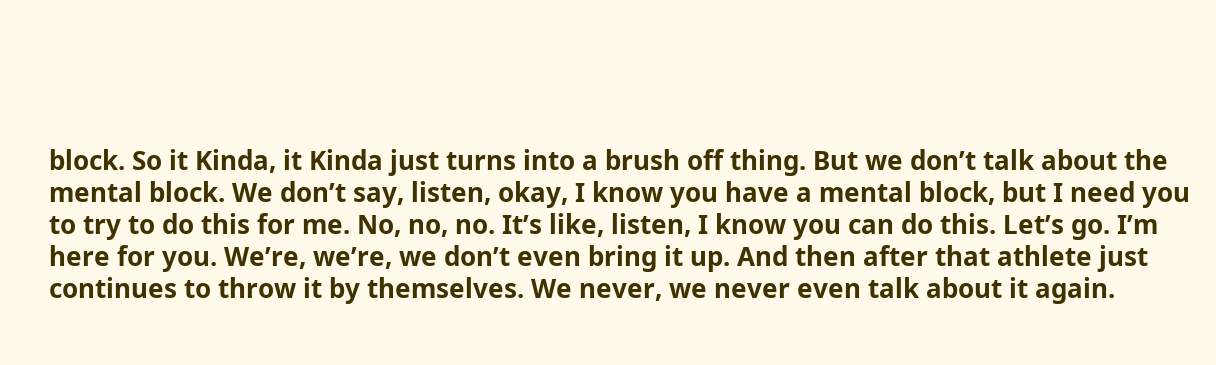block. So it Kinda, it Kinda just turns into a brush off thing. But we don’t talk about the mental block. We don’t say, listen, okay, I know you have a mental block, but I need you to try to do this for me. No, no, no. It’s like, listen, I know you can do this. Let’s go. I’m here for you. We’re, we’re, we don’t even bring it up. And then after that athlete just continues to throw it by themselves. We never, we never even talk about it again.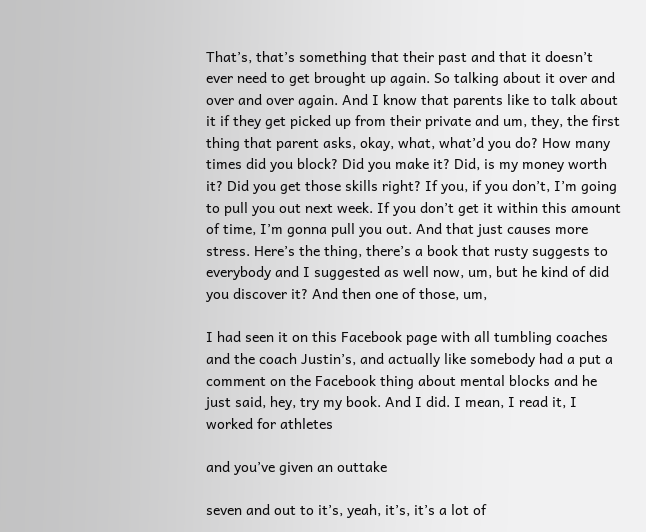That’s, that’s something that their past and that it doesn’t ever need to get brought up again. So talking about it over and over and over again. And I know that parents like to talk about it if they get picked up from their private and um, they, the first thing that parent asks, okay, what, what’d you do? How many times did you block? Did you make it? Did, is my money worth it? Did you get those skills right? If you, if you don’t, I’m going to pull you out next week. If you don’t get it within this amount of time, I’m gonna pull you out. And that just causes more stress. Here’s the thing, there’s a book that rusty suggests to everybody and I suggested as well now, um, but he kind of did you discover it? And then one of those, um,

I had seen it on this Facebook page with all tumbling coaches and the coach Justin’s, and actually like somebody had a put a comment on the Facebook thing about mental blocks and he just said, hey, try my book. And I did. I mean, I read it, I worked for athletes

and you’ve given an outtake

seven and out to it’s, yeah, it’s, it’s a lot of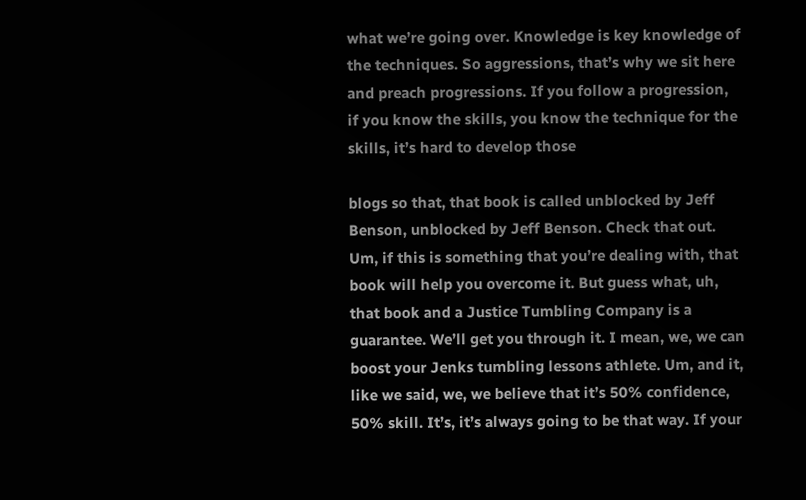what we’re going over. Knowledge is key knowledge of the techniques. So aggressions, that’s why we sit here and preach progressions. If you follow a progression, if you know the skills, you know the technique for the skills, it’s hard to develop those

blogs so that, that book is called unblocked by Jeff Benson, unblocked by Jeff Benson. Check that out. Um, if this is something that you’re dealing with, that book will help you overcome it. But guess what, uh, that book and a Justice Tumbling Company is a guarantee. We’ll get you through it. I mean, we, we can boost your Jenks tumbling lessons athlete. Um, and it, like we said, we, we believe that it’s 50% confidence, 50% skill. It’s, it’s always going to be that way. If your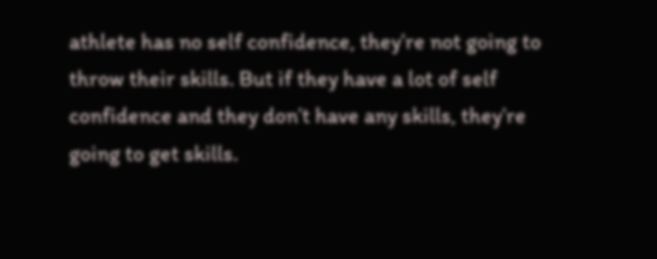athlete has no self confidence, they’re not going to throw their skills. But if they have a lot of self confidence and they don’t have any skills, they’re going to get skills.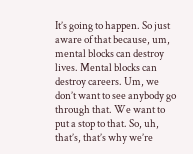It’s going to happen. So just aware of that because, um, mental blocks can destroy lives. Mental blocks can destroy careers. Um, we don’t want to see anybody go through that. We want to put a stop to that. So, uh, that’s, that’s why we’re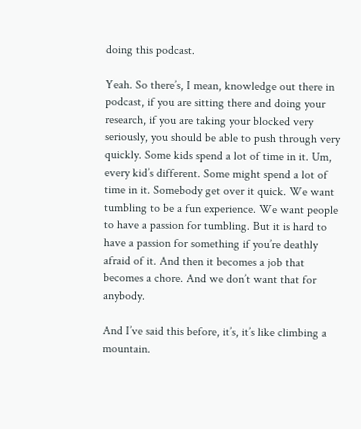doing this podcast.

Yeah. So there’s, I mean, knowledge out there in podcast, if you are sitting there and doing your research, if you are taking your blocked very seriously, you should be able to push through very quickly. Some kids spend a lot of time in it. Um, every kid’s different. Some might spend a lot of time in it. Somebody get over it quick. We want tumbling to be a fun experience. We want people to have a passion for tumbling. But it is hard to have a passion for something if you’re deathly afraid of it. And then it becomes a job that becomes a chore. And we don’t want that for anybody.

And I’ve said this before, it’s, it’s like climbing a mountain.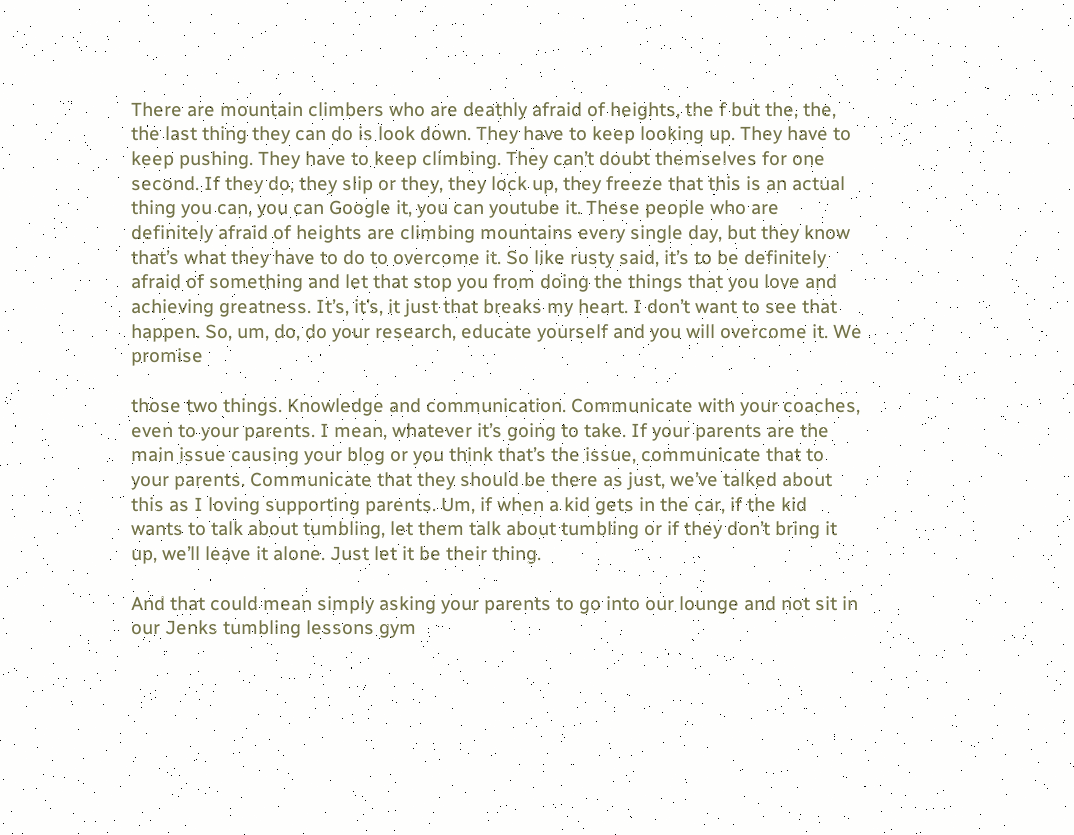There are mountain climbers who are deathly afraid of heights, the f but the, the, the last thing they can do is look down. They have to keep looking up. They have to keep pushing. They have to keep climbing. They can’t doubt themselves for one second. If they do, they slip or they, they lock up, they freeze that this is an actual thing you can, you can Google it, you can youtube it. These people who are definitely afraid of heights are climbing mountains every single day, but they know that’s what they have to do to overcome it. So like rusty said, it’s to be definitely afraid of something and let that stop you from doing the things that you love and achieving greatness. It’s, it’s, it just that breaks my heart. I don’t want to see that happen. So, um, do, do your research, educate yourself and you will overcome it. We promise

those two things. Knowledge and communication. Communicate with your coaches, even to your parents. I mean, whatever it’s going to take. If your parents are the main issue causing your blog or you think that’s the issue, communicate that to your parents. Communicate that they should be there as just, we’ve talked about this as I loving supporting parents. Um, if when a kid gets in the car, if the kid wants to talk about tumbling, let them talk about tumbling or if they don’t bring it up, we’ll leave it alone. Just let it be their thing.

And that could mean simply asking your parents to go into our lounge and not sit in our Jenks tumbling lessons gym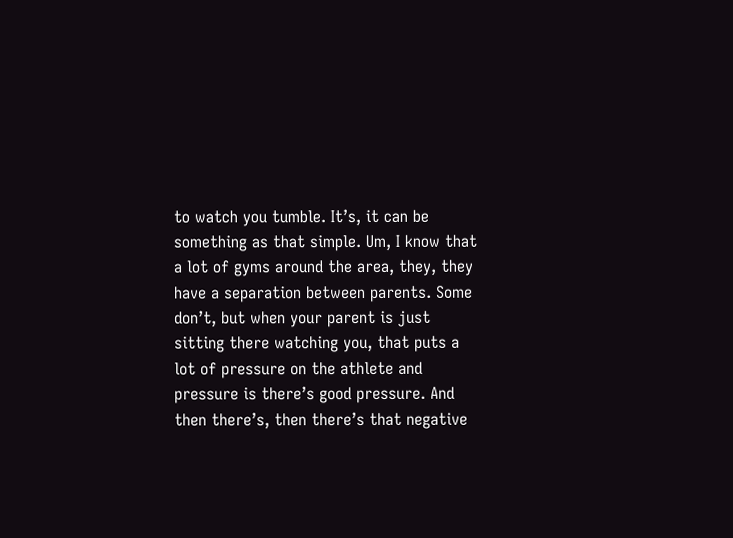to watch you tumble. It’s, it can be something as that simple. Um, I know that a lot of gyms around the area, they, they have a separation between parents. Some don’t, but when your parent is just sitting there watching you, that puts a lot of pressure on the athlete and pressure is there’s good pressure. And then there’s, then there’s that negative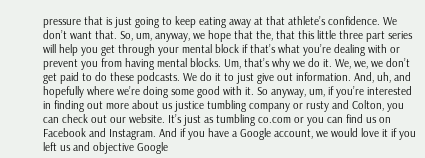pressure that is just going to keep eating away at that athlete’s confidence. We don’t want that. So, um, anyway, we hope that the, that this little three part series will help you get through your mental block if that’s what you’re dealing with or prevent you from having mental blocks. Um, that’s why we do it. We, we, we don’t get paid to do these podcasts. We do it to just give out information. And, uh, and hopefully where we’re doing some good with it. So anyway, um, if you’re interested in finding out more about us justice tumbling company or rusty and Colton, you can check out our website. It’s just as tumbling co.com or you can find us on Facebook and Instagram. And if you have a Google account, we would love it if you left us and objective Google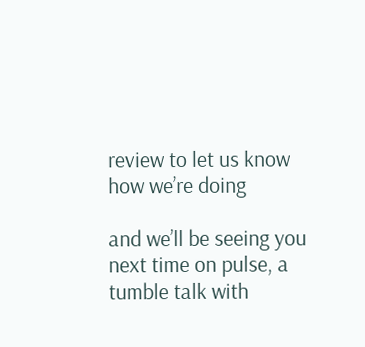review to let us know how we’re doing

and we’ll be seeing you next time on pulse, a tumble talk with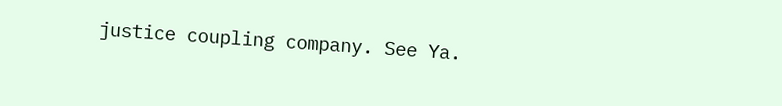justice coupling company. See Ya.